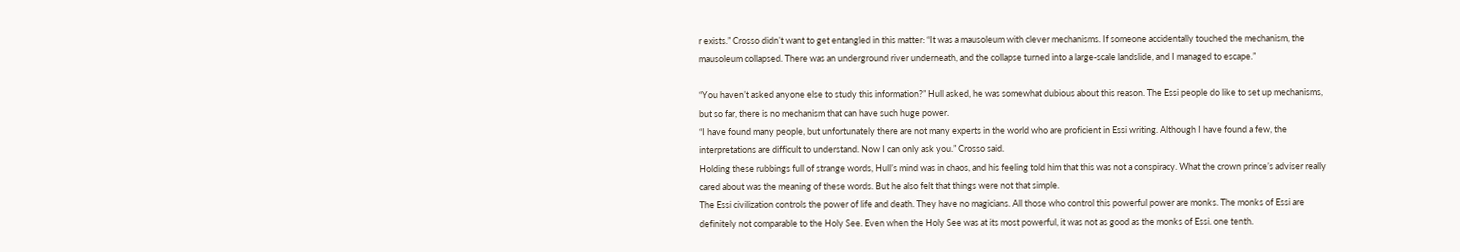r exists.” Crosso didn’t want to get entangled in this matter: “It was a mausoleum with clever mechanisms. If someone accidentally touched the mechanism, the mausoleum collapsed. There was an underground river underneath, and the collapse turned into a large-scale landslide, and I managed to escape.”

“You haven’t asked anyone else to study this information?” Hull asked, he was somewhat dubious about this reason. The Essi people do like to set up mechanisms, but so far, there is no mechanism that can have such huge power.
“I have found many people, but unfortunately there are not many experts in the world who are proficient in Essi writing. Although I have found a few, the interpretations are difficult to understand. Now I can only ask you.” Crosso said.
Holding these rubbings full of strange words, Hull’s mind was in chaos, and his feeling told him that this was not a conspiracy. What the crown prince’s adviser really cared about was the meaning of these words. But he also felt that things were not that simple.
The Essi civilization controls the power of life and death. They have no magicians. All those who control this powerful power are monks. The monks of Essi are definitely not comparable to the Holy See. Even when the Holy See was at its most powerful, it was not as good as the monks of Essi. one tenth.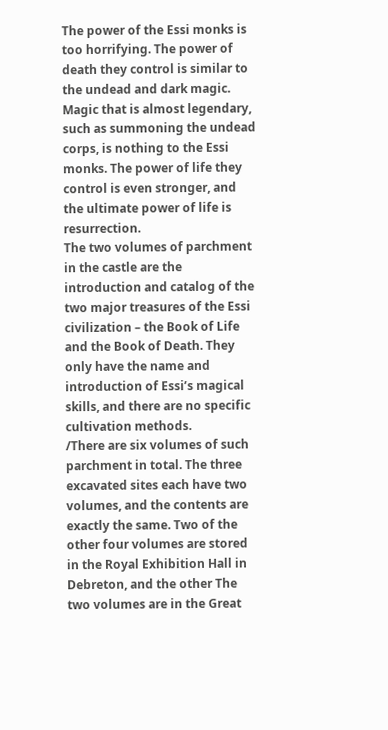The power of the Essi monks is too horrifying. The power of death they control is similar to the undead and dark magic. Magic that is almost legendary, such as summoning the undead corps, is nothing to the Essi monks. The power of life they control is even stronger, and the ultimate power of life is resurrection.
The two volumes of parchment in the castle are the introduction and catalog of the two major treasures of the Essi civilization – the Book of Life and the Book of Death. They only have the name and introduction of Essi’s magical skills, and there are no specific cultivation methods.
/There are six volumes of such parchment in total. The three excavated sites each have two volumes, and the contents are exactly the same. Two of the other four volumes are stored in the Royal Exhibition Hall in Debreton, and the other The two volumes are in the Great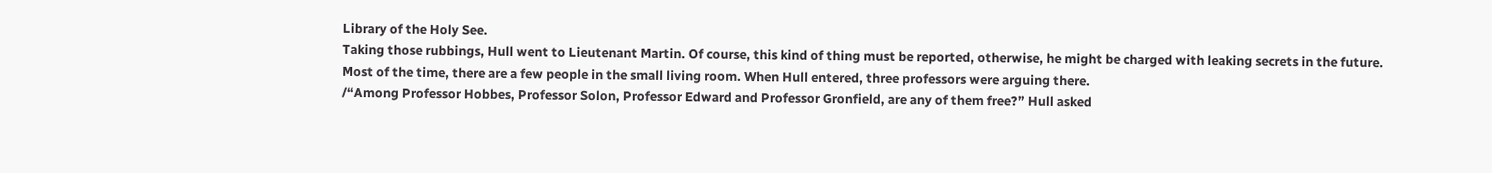Library of the Holy See.
Taking those rubbings, Hull went to Lieutenant Martin. Of course, this kind of thing must be reported, otherwise, he might be charged with leaking secrets in the future.
Most of the time, there are a few people in the small living room. When Hull entered, three professors were arguing there.
/“Among Professor Hobbes, Professor Solon, Professor Edward and Professor Gronfield, are any of them free?” Hull asked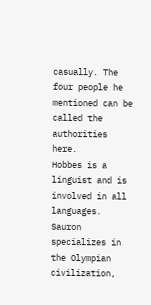casually. The four people he mentioned can be called the authorities here.
Hobbes is a linguist and is involved in all languages. Sauron specializes in the Olympian civilization,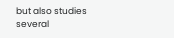but also studies several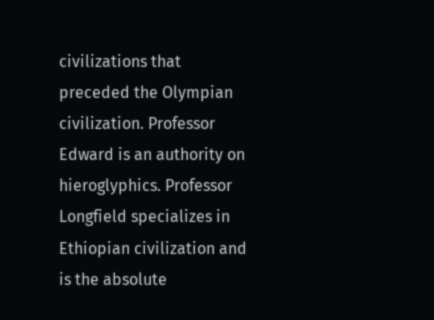civilizations that preceded the Olympian civilization. Professor Edward is an authority on hieroglyphics. Professor Longfield specializes in Ethiopian civilization and is the absolute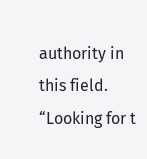authority in this field.
“Looking for t